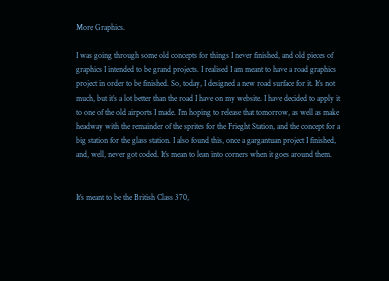More Graphics.

I was going through some old concepts for things I never finished, and old pieces of graphics I intended to be grand projects. I realised I am meant to have a road graphics project in order to be finished. So, today, I designed a new road surface for it. It’s not much, but it’s a lot better than the road I have on my website. I have decided to apply it to one of the old airports I made. I’m hoping to release that tomorrow, as well as make headway with the remainder of the sprites for the Frieght Station, and the concept for a big station for the glass station. I also found this, once a gargantuan project I finished, and, well, never got coded. It’s mean to lean into corners when it goes around them.


It’s meant to be the British Class 370,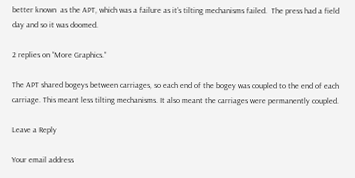better known  as the APT, which was a failure as it’s tilting mechanisms failed.  The press had a field day and so it was doomed.

2 replies on “More Graphics.”

The APT shared bogeys between carriages, so each end of the bogey was coupled to the end of each carriage. This meant less tilting mechanisms. It also meant the carriages were permanently coupled.

Leave a Reply

Your email address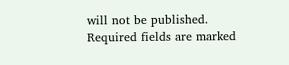will not be published. Required fields are marked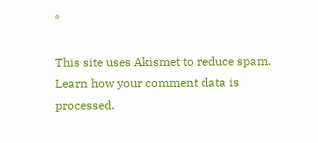*

This site uses Akismet to reduce spam. Learn how your comment data is processed.